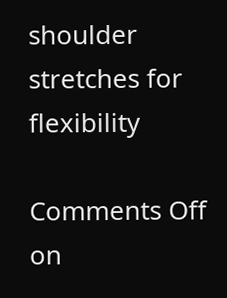shoulder stretches for flexibility

Comments Off on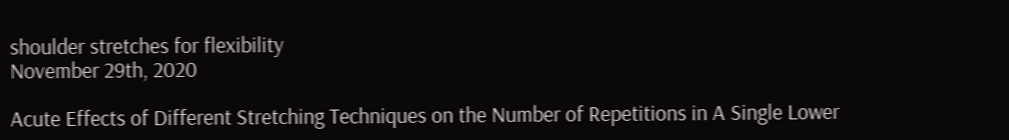shoulder stretches for flexibility
November 29th, 2020

Acute Effects of Different Stretching Techniques on the Number of Repetitions in A Single Lower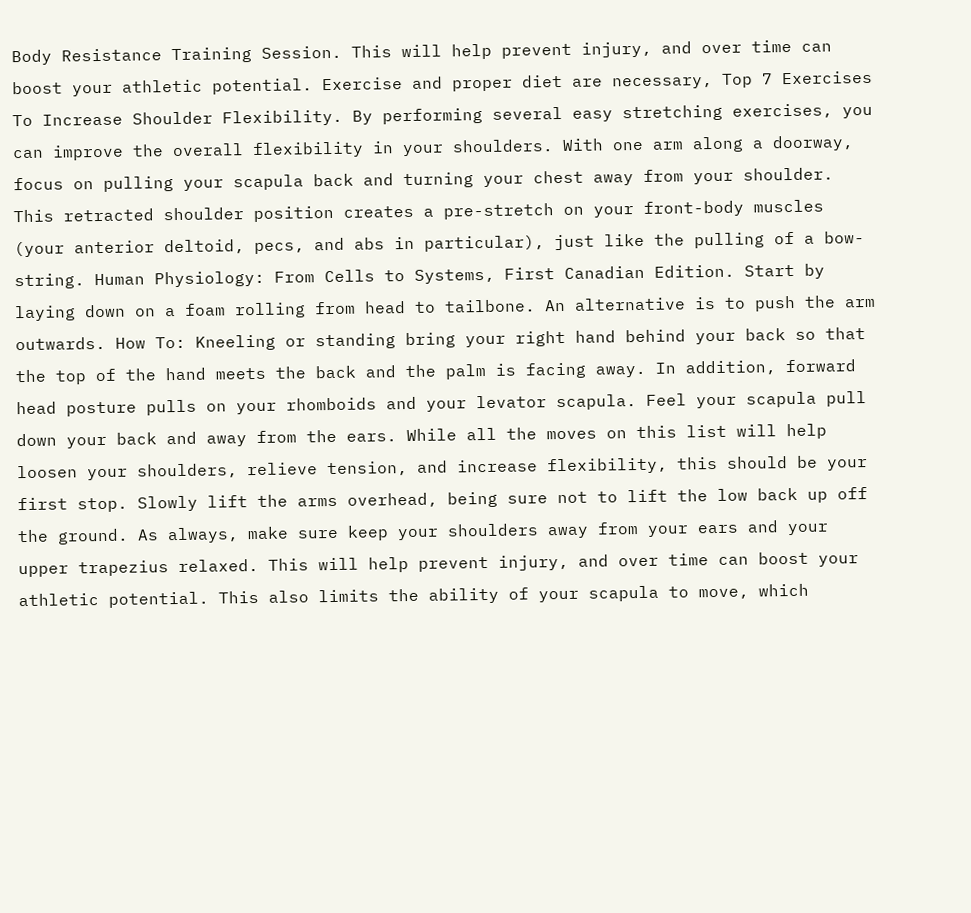Body Resistance Training Session. This will help prevent injury, and over time can boost your athletic potential. Exercise and proper diet are necessary, Top 7 Exercises To Increase Shoulder Flexibility. By performing several easy stretching exercises, you can improve the overall flexibility in your shoulders. With one arm along a doorway, focus on pulling your scapula back and turning your chest away from your shoulder. This retracted shoulder position creates a pre-stretch on your front-body muscles (your anterior deltoid, pecs, and abs in particular), just like the pulling of a bow-string. Human Physiology: From Cells to Systems, First Canadian Edition. Start by laying down on a foam rolling from head to tailbone. An alternative is to push the arm outwards. How To: Kneeling or standing bring your right hand behind your back so that the top of the hand meets the back and the palm is facing away. In addition, forward head posture pulls on your rhomboids and your levator scapula. Feel your scapula pull down your back and away from the ears. While all the moves on this list will help loosen your shoulders, relieve tension, and increase flexibility, this should be your first stop. Slowly lift the arms overhead, being sure not to lift the low back up off the ground. As always, make sure keep your shoulders away from your ears and your upper trapezius relaxed. This will help prevent injury, and over time can boost your athletic potential. This also limits the ability of your scapula to move, which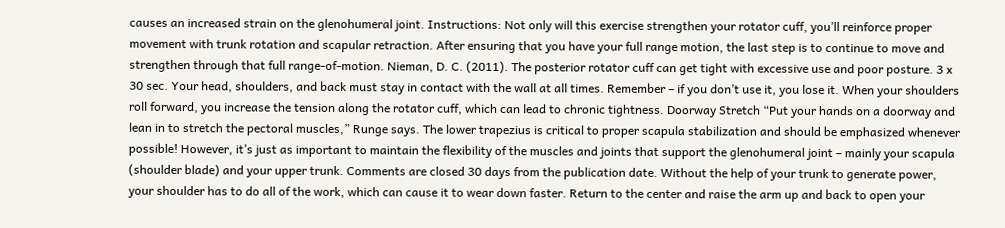causes an increased strain on the glenohumeral joint. Instructions: Not only will this exercise strengthen your rotator cuff, you’ll reinforce proper movement with trunk rotation and scapular retraction. After ensuring that you have your full range motion, the last step is to continue to move and strengthen through that full range-of-motion. Nieman, D. C. (2011). The posterior rotator cuff can get tight with excessive use and poor posture. 3 x 30 sec. Your head, shoulders, and back must stay in contact with the wall at all times. Remember – if you don’t use it, you lose it. When your shoulders roll forward, you increase the tension along the rotator cuff, which can lead to chronic tightness. Doorway Stretch “Put your hands on a doorway and lean in to stretch the pectoral muscles,” Runge says. The lower trapezius is critical to proper scapula stabilization and should be emphasized whenever possible! However, it’s just as important to maintain the flexibility of the muscles and joints that support the glenohumeral joint – mainly your scapula (shoulder blade) and your upper trunk. Comments are closed 30 days from the publication date. Without the help of your trunk to generate power, your shoulder has to do all of the work, which can cause it to wear down faster. Return to the center and raise the arm up and back to open your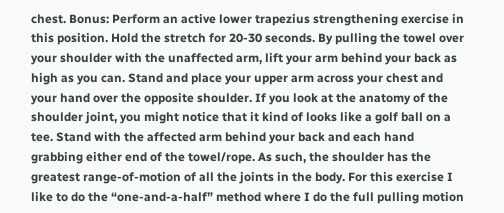chest. Bonus: Perform an active lower trapezius strengthening exercise in this position. Hold the stretch for 20-30 seconds. By pulling the towel over your shoulder with the unaffected arm, lift your arm behind your back as high as you can. Stand and place your upper arm across your chest and your hand over the opposite shoulder. If you look at the anatomy of the shoulder joint, you might notice that it kind of looks like a golf ball on a tee. Stand with the affected arm behind your back and each hand grabbing either end of the towel/rope. As such, the shoulder has the greatest range-of-motion of all the joints in the body. For this exercise I like to do the “one-and-a-half” method where I do the full pulling motion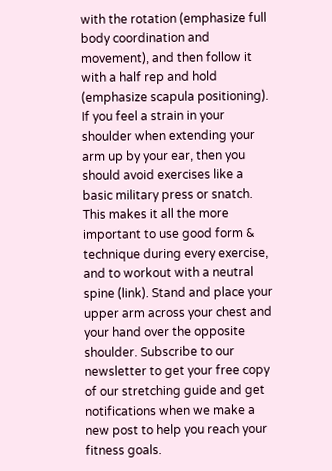with the rotation (emphasize full body coordination and movement), and then follow it with a half rep and hold (emphasize scapula positioning). If you feel a strain in your shoulder when extending your arm up by your ear, then you should avoid exercises like a basic military press or snatch. This makes it all the more important to use good form & technique during every exercise, and to workout with a neutral spine (link). Stand and place your upper arm across your chest and your hand over the opposite shoulder. Subscribe to our newsletter to get your free copy of our stretching guide and get notifications when we make a new post to help you reach your fitness goals.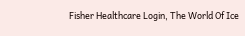Fisher Healthcare Login, The World Of Ice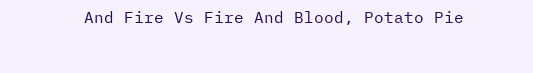And Fire Vs Fire And Blood, Potato Pie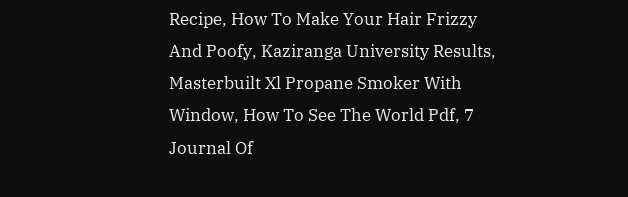Recipe, How To Make Your Hair Frizzy And Poofy, Kaziranga University Results, Masterbuilt Xl Propane Smoker With Window, How To See The World Pdf, 7 Journal Of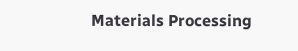Materials Processing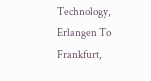Technology, Erlangen To Frankfurt,